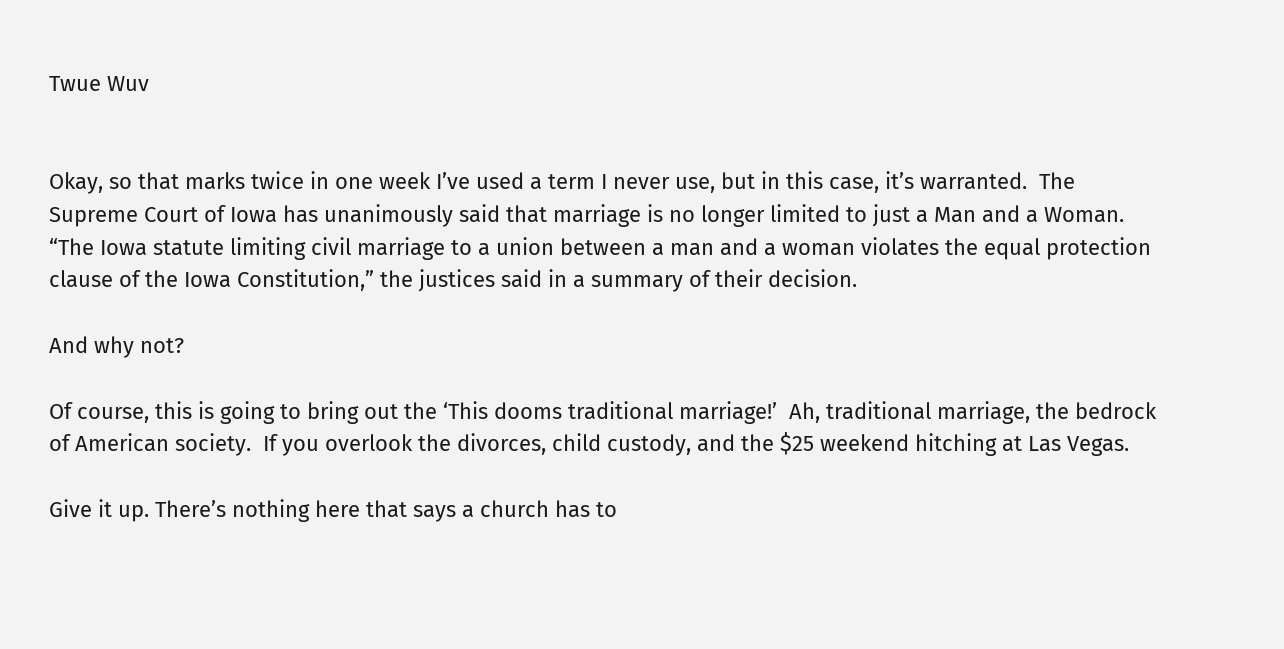Twue Wuv


Okay, so that marks twice in one week I’ve used a term I never use, but in this case, it’s warranted.  The Supreme Court of Iowa has unanimously said that marriage is no longer limited to just a Man and a Woman.  “The Iowa statute limiting civil marriage to a union between a man and a woman violates the equal protection clause of the Iowa Constitution,” the justices said in a summary of their decision.

And why not?

Of course, this is going to bring out the ‘This dooms traditional marriage!’  Ah, traditional marriage, the bedrock of American society.  If you overlook the divorces, child custody, and the $25 weekend hitching at Las Vegas.

Give it up. There’s nothing here that says a church has to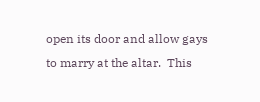open its door and allow gays to marry at the altar.  This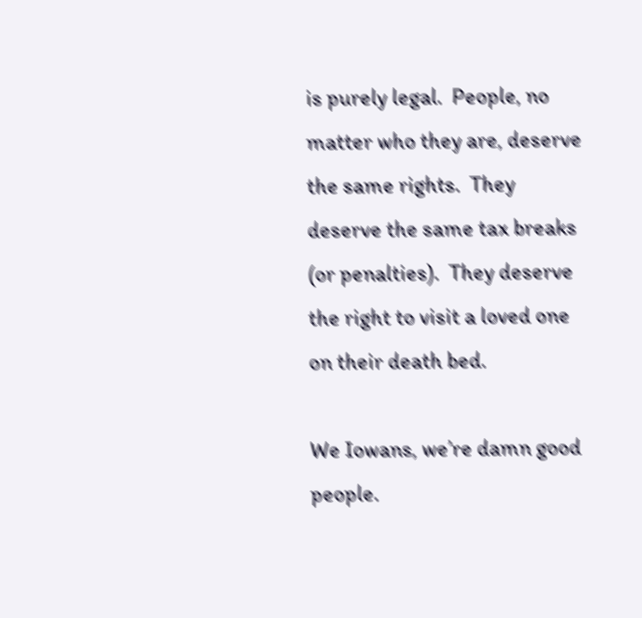is purely legal.  People, no matter who they are, deserve the same rights.  They deserve the same tax breaks (or penalties).  They deserve the right to visit a loved one on their death bed.

We Iowans, we’re damn good people.